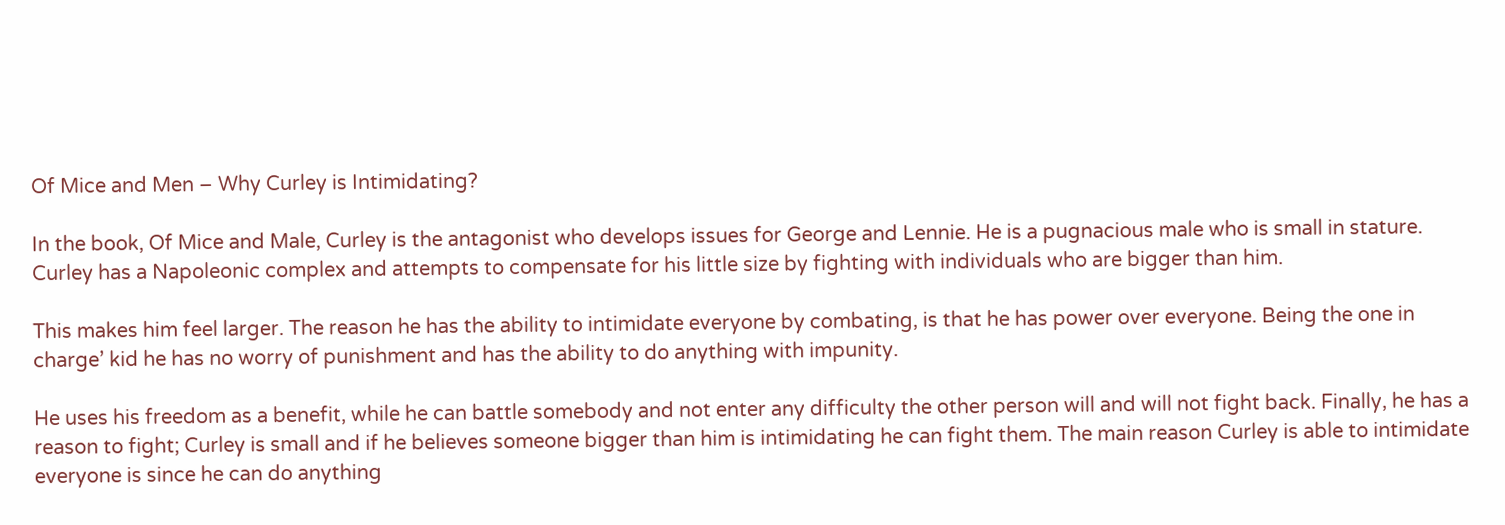Of Mice and Men – Why Curley is Intimidating?

In the book, Of Mice and Male, Curley is the antagonist who develops issues for George and Lennie. He is a pugnacious male who is small in stature. Curley has a Napoleonic complex and attempts to compensate for his little size by fighting with individuals who are bigger than him.

This makes him feel larger. The reason he has the ability to intimidate everyone by combating, is that he has power over everyone. Being the one in charge’ kid he has no worry of punishment and has the ability to do anything with impunity.

He uses his freedom as a benefit, while he can battle somebody and not enter any difficulty the other person will and will not fight back. Finally, he has a reason to fight; Curley is small and if he believes someone bigger than him is intimidating he can fight them. The main reason Curley is able to intimidate everyone is since he can do anything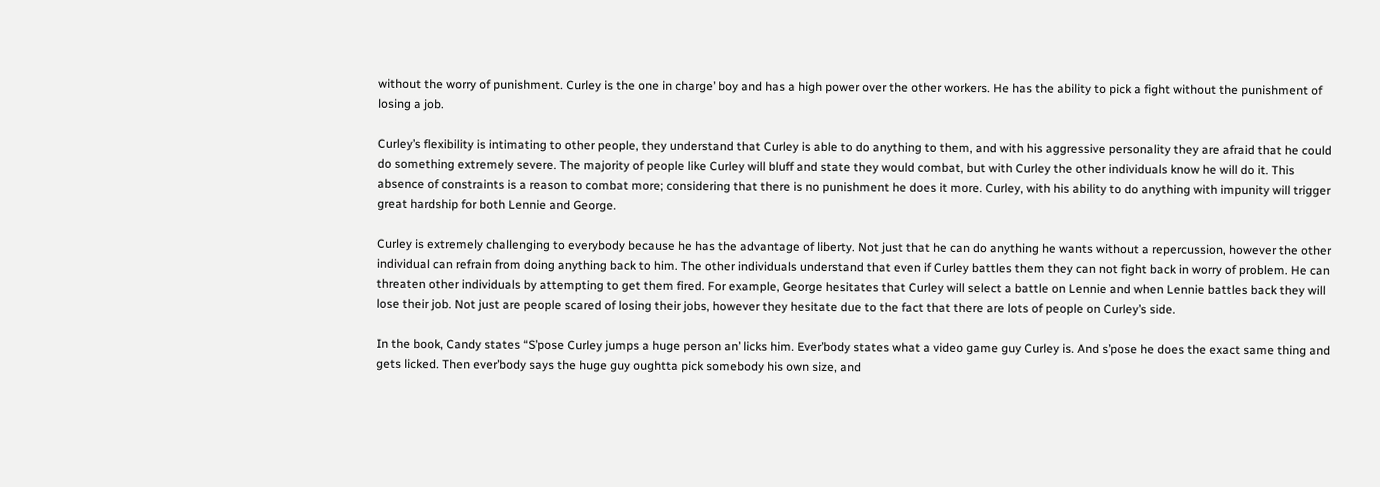without the worry of punishment. Curley is the one in charge’ boy and has a high power over the other workers. He has the ability to pick a fight without the punishment of losing a job.

Curley’s flexibility is intimating to other people, they understand that Curley is able to do anything to them, and with his aggressive personality they are afraid that he could do something extremely severe. The majority of people like Curley will bluff and state they would combat, but with Curley the other individuals know he will do it. This absence of constraints is a reason to combat more; considering that there is no punishment he does it more. Curley, with his ability to do anything with impunity will trigger great hardship for both Lennie and George.

Curley is extremely challenging to everybody because he has the advantage of liberty. Not just that he can do anything he wants without a repercussion, however the other individual can refrain from doing anything back to him. The other individuals understand that even if Curley battles them they can not fight back in worry of problem. He can threaten other individuals by attempting to get them fired. For example, George hesitates that Curley will select a battle on Lennie and when Lennie battles back they will lose their job. Not just are people scared of losing their jobs, however they hesitate due to the fact that there are lots of people on Curley’s side.

In the book, Candy states “S’pose Curley jumps a huge person an’ licks him. Ever’body states what a video game guy Curley is. And s’pose he does the exact same thing and gets licked. Then ever’body says the huge guy oughtta pick somebody his own size, and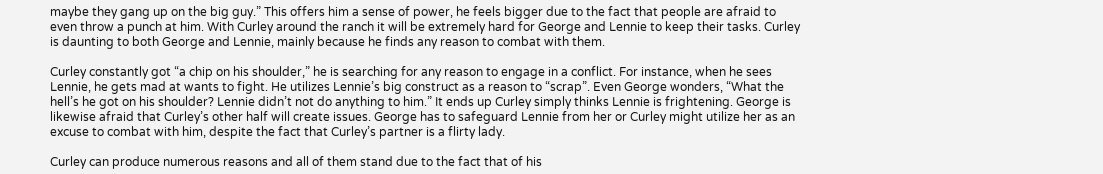maybe they gang up on the big guy.” This offers him a sense of power, he feels bigger due to the fact that people are afraid to even throw a punch at him. With Curley around the ranch it will be extremely hard for George and Lennie to keep their tasks. Curley is daunting to both George and Lennie, mainly because he finds any reason to combat with them.

Curley constantly got “a chip on his shoulder,” he is searching for any reason to engage in a conflict. For instance, when he sees Lennie, he gets mad at wants to fight. He utilizes Lennie’s big construct as a reason to “scrap”. Even George wonders, “What the hell’s he got on his shoulder? Lennie didn’t not do anything to him.” It ends up Curley simply thinks Lennie is frightening. George is likewise afraid that Curley’s other half will create issues. George has to safeguard Lennie from her or Curley might utilize her as an excuse to combat with him, despite the fact that Curley’s partner is a flirty lady.

Curley can produce numerous reasons and all of them stand due to the fact that of his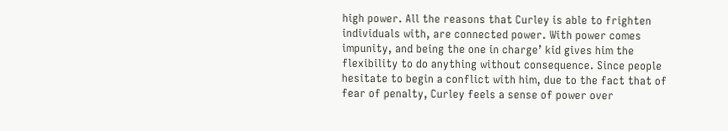high power. All the reasons that Curley is able to frighten individuals with, are connected power. With power comes impunity, and being the one in charge’ kid gives him the flexibility to do anything without consequence. Since people hesitate to begin a conflict with him, due to the fact that of fear of penalty, Curley feels a sense of power over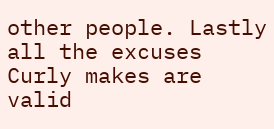other people. Lastly all the excuses Curly makes are valid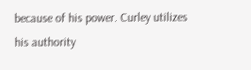because of his power. Curley utilizes his authority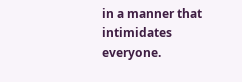in a manner that intimidates everyone.